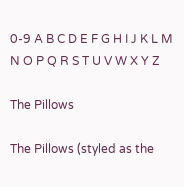0-9 A B C D E F G H I J K L M N O P Q R S T U V W X Y Z

The Pillows

The Pillows (styled as the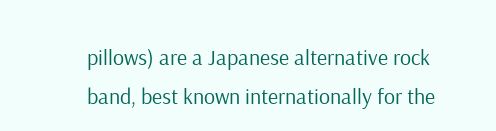pillows) are a Japanese alternative rock band, best known internationally for the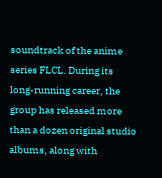soundtrack of the anime series FLCL. During its long-running career, the group has released more than a dozen original studio albums, along with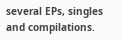several EPs, singles and compilations.